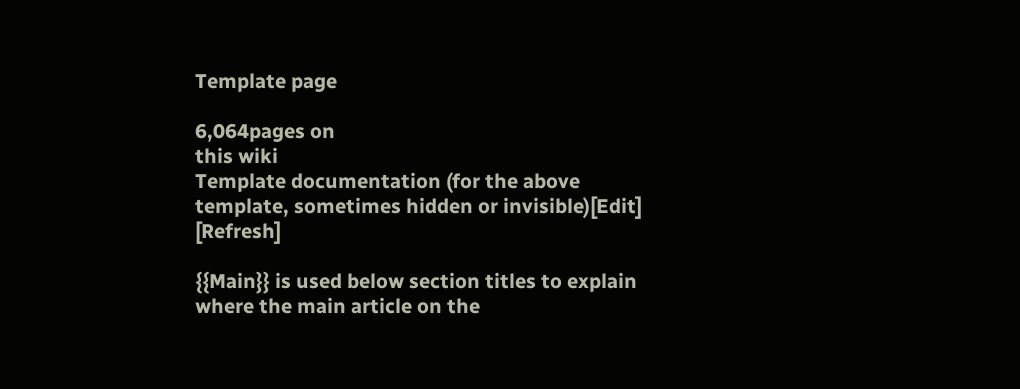Template page

6,064pages on
this wiki
Template documentation (for the above template, sometimes hidden or invisible)[Edit] [Refresh]

{{Main}} is used below section titles to explain where the main article on the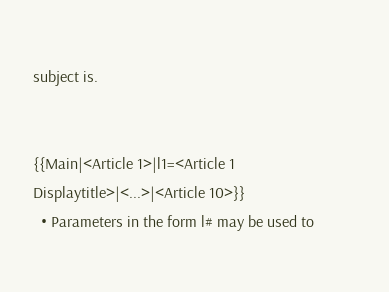subject is.


{{Main|<Article 1>|l1=<Article 1 Displaytitle>|<...>|<Article 10>}}
  • Parameters in the form l# may be used to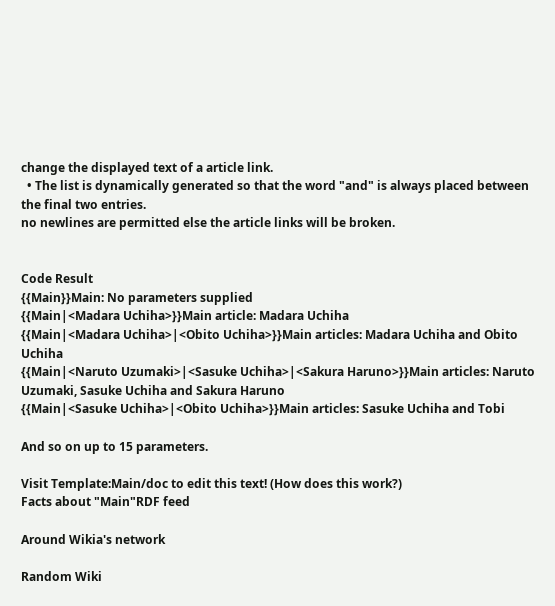change the displayed text of a article link.
  • The list is dynamically generated so that the word "and" is always placed between the final two entries.
no newlines are permitted else the article links will be broken.


Code Result
{{Main}}Main: No parameters supplied
{{Main|<Madara Uchiha>}}Main article: Madara Uchiha
{{Main|<Madara Uchiha>|<Obito Uchiha>}}Main articles: Madara Uchiha and Obito Uchiha
{{Main|<Naruto Uzumaki>|<Sasuke Uchiha>|<Sakura Haruno>}}Main articles: Naruto Uzumaki, Sasuke Uchiha and Sakura Haruno
{{Main|<Sasuke Uchiha>|<Obito Uchiha>}}Main articles: Sasuke Uchiha and Tobi

And so on up to 15 parameters.

Visit Template:Main/doc to edit this text! (How does this work?)
Facts about "Main"RDF feed

Around Wikia's network

Random Wiki